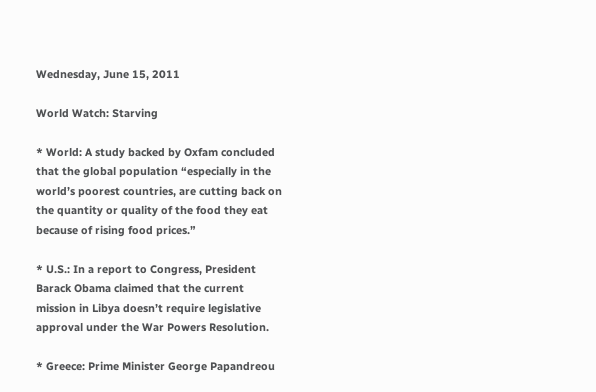Wednesday, June 15, 2011

World Watch: Starving

* World: A study backed by Oxfam concluded that the global population “especially in the world’s poorest countries, are cutting back on the quantity or quality of the food they eat because of rising food prices.”

* U.S.: In a report to Congress, President Barack Obama claimed that the current mission in Libya doesn’t require legislative approval under the War Powers Resolution.

* Greece: Prime Minister George Papandreou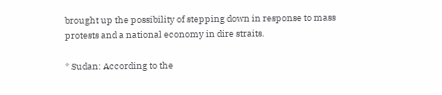brought up the possibility of stepping down in response to mass protests and a national economy in dire straits.

* Sudan: According to the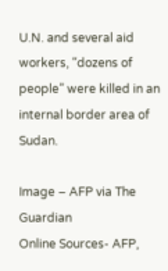U.N. and several aid workers, “dozens of people” were killed in an internal border area of Sudan.

Image – AFP via The Guardian
Online Sources- AFP,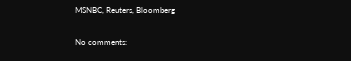MSNBC, Reuters, Bloomberg

No comments: